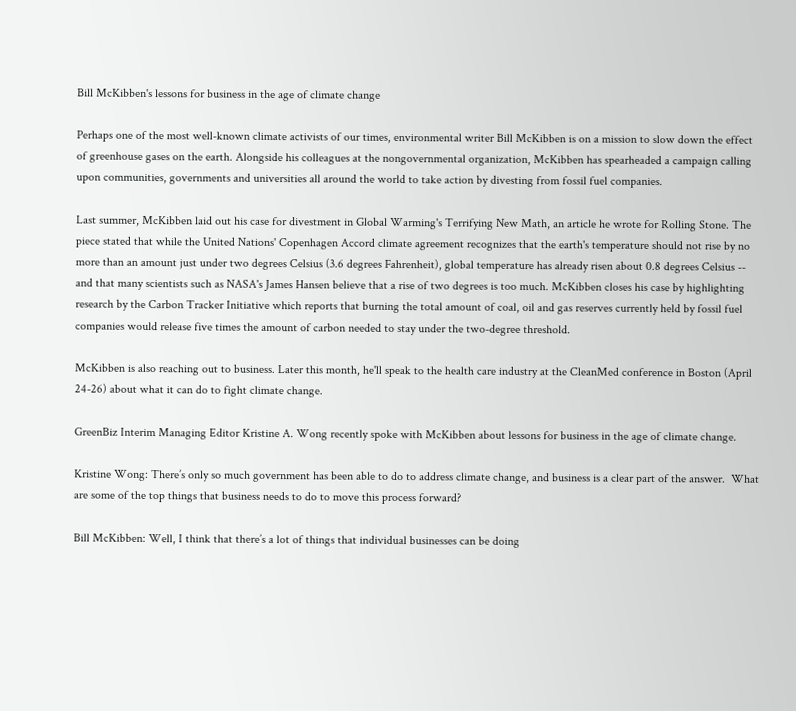Bill McKibben's lessons for business in the age of climate change

Perhaps one of the most well-known climate activists of our times, environmental writer Bill McKibben is on a mission to slow down the effect of greenhouse gases on the earth. Alongside his colleagues at the nongovernmental organization, McKibben has spearheaded a campaign calling upon communities, governments and universities all around the world to take action by divesting from fossil fuel companies.

Last summer, McKibben laid out his case for divestment in Global Warming's Terrifying New Math, an article he wrote for Rolling Stone. The piece stated that while the United Nations' Copenhagen Accord climate agreement recognizes that the earth's temperature should not rise by no more than an amount just under two degrees Celsius (3.6 degrees Fahrenheit), global temperature has already risen about 0.8 degrees Celsius -- and that many scientists such as NASA's James Hansen believe that a rise of two degrees is too much. McKibben closes his case by highlighting research by the Carbon Tracker Initiative which reports that burning the total amount of coal, oil and gas reserves currently held by fossil fuel companies would release five times the amount of carbon needed to stay under the two-degree threshold.

McKibben is also reaching out to business. Later this month, he'll speak to the health care industry at the CleanMed conference in Boston (April 24-26) about what it can do to fight climate change.

GreenBiz Interim Managing Editor Kristine A. Wong recently spoke with McKibben about lessons for business in the age of climate change.

Kristine Wong: There’s only so much government has been able to do to address climate change, and business is a clear part of the answer.  What are some of the top things that business needs to do to move this process forward?

Bill McKibben: Well, I think that there’s a lot of things that individual businesses can be doing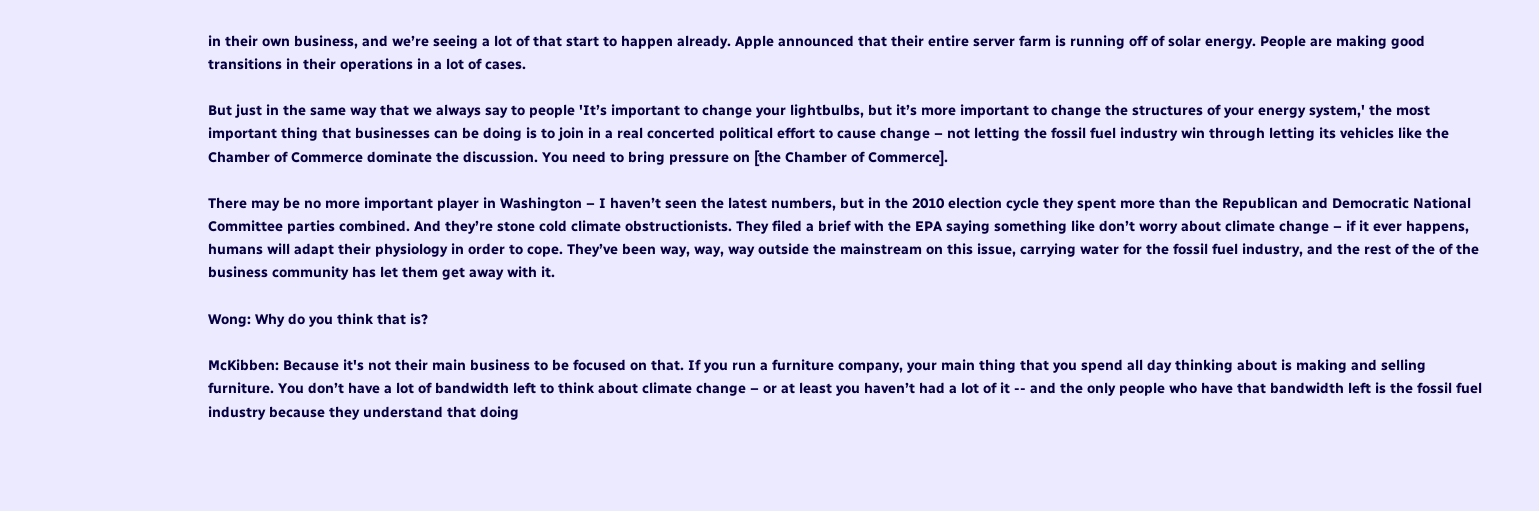in their own business, and we’re seeing a lot of that start to happen already. Apple announced that their entire server farm is running off of solar energy. People are making good transitions in their operations in a lot of cases.

But just in the same way that we always say to people 'It’s important to change your lightbulbs, but it’s more important to change the structures of your energy system,' the most important thing that businesses can be doing is to join in a real concerted political effort to cause change – not letting the fossil fuel industry win through letting its vehicles like the Chamber of Commerce dominate the discussion. You need to bring pressure on [the Chamber of Commerce].

There may be no more important player in Washington – I haven’t seen the latest numbers, but in the 2010 election cycle they spent more than the Republican and Democratic National Committee parties combined. And they’re stone cold climate obstructionists. They filed a brief with the EPA saying something like don’t worry about climate change – if it ever happens, humans will adapt their physiology in order to cope. They’ve been way, way, way outside the mainstream on this issue, carrying water for the fossil fuel industry, and the rest of the of the business community has let them get away with it.

Wong: Why do you think that is?

McKibben: Because it's not their main business to be focused on that. If you run a furniture company, your main thing that you spend all day thinking about is making and selling furniture. You don’t have a lot of bandwidth left to think about climate change – or at least you haven’t had a lot of it -- and the only people who have that bandwidth left is the fossil fuel industry because they understand that doing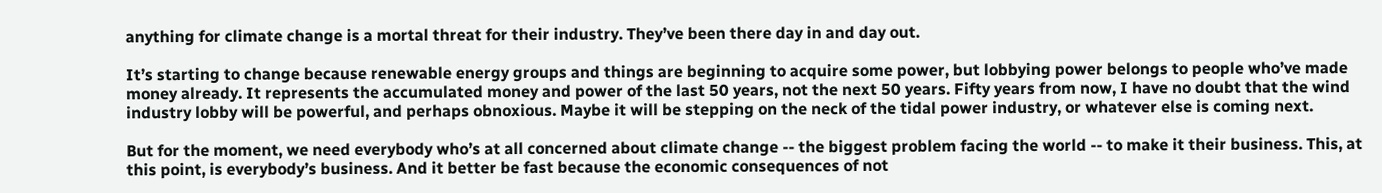anything for climate change is a mortal threat for their industry. They’ve been there day in and day out.

It’s starting to change because renewable energy groups and things are beginning to acquire some power, but lobbying power belongs to people who’ve made money already. It represents the accumulated money and power of the last 50 years, not the next 50 years. Fifty years from now, I have no doubt that the wind industry lobby will be powerful, and perhaps obnoxious. Maybe it will be stepping on the neck of the tidal power industry, or whatever else is coming next.

But for the moment, we need everybody who’s at all concerned about climate change -- the biggest problem facing the world -- to make it their business. This, at this point, is everybody’s business. And it better be fast because the economic consequences of not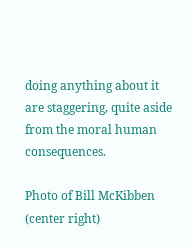doing anything about it are staggering, quite aside from the moral human consequences.

Photo of Bill McKibben (center right)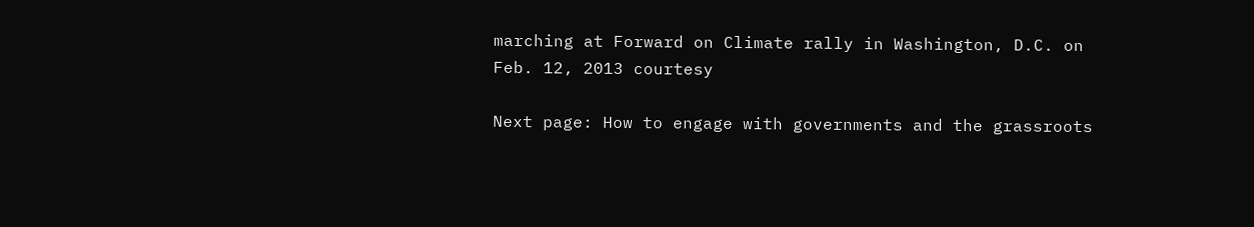marching at Forward on Climate rally in Washington, D.C. on Feb. 12, 2013 courtesy

Next page: How to engage with governments and the grassroots